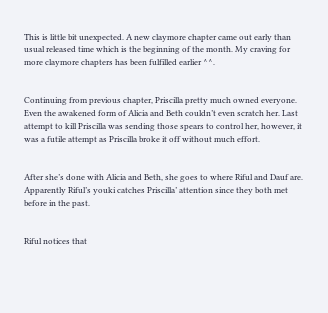This is little bit unexpected. A new claymore chapter came out early than usual released time which is the beginning of the month. My craving for more claymore chapters has been fulfilled earlier ^^.


Continuing from previous chapter, Priscilla pretty much owned everyone. Even the awakened form of Alicia and Beth couldn’t even scratch her. Last attempt to kill Priscilla was sending those spears to control her, however, it was a futile attempt as Priscilla broke it off without much effort.


After she’s done with Alicia and Beth, she goes to where Riful and Dauf are. Apparently Riful’s youki catches Priscilla’ attention since they both met before in the past.


Riful notices that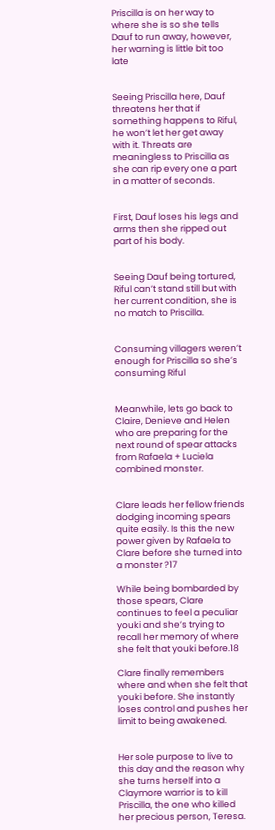Priscilla is on her way to where she is so she tells Dauf to run away, however, her warning is little bit too late


Seeing Priscilla here, Dauf threatens her that if something happens to Riful, he won’t let her get away with it. Threats are meaningless to Priscilla as she can rip every one a part in a matter of seconds.


First, Dauf loses his legs and arms then she ripped out part of his body.


Seeing Dauf being tortured, Riful can’t stand still but with her current condition, she is no match to Priscilla.


Consuming villagers weren’t enough for Priscilla so she’s consuming Riful


Meanwhile, lets go back to Claire, Denieve and Helen who are preparing for the next round of spear attacks from Rafaela + Luciela combined monster.


Clare leads her fellow friends dodging incoming spears quite easily. Is this the new power given by Rafaela to Clare before she turned into a monster ?17

While being bombarded by those spears, Clare continues to feel a peculiar youki and she’s trying to recall her memory of where she felt that youki before.18

Clare finally remembers where and when she felt that youki before. She instantly loses control and pushes her limit to being awakened.


Her sole purpose to live to this day and the reason why she turns herself into a Claymore warrior is to kill Priscilla, the one who killed her precious person, Teresa.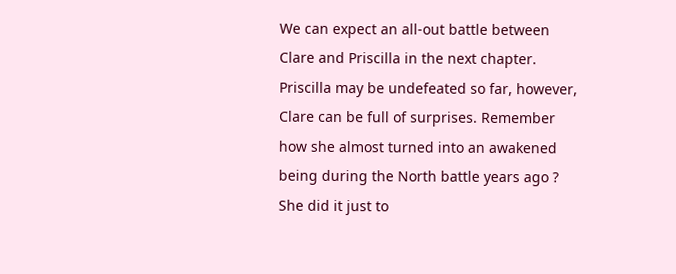We can expect an all-out battle between Clare and Priscilla in the next chapter. Priscilla may be undefeated so far, however, Clare can be full of surprises. Remember how she almost turned into an awakened being during the North battle years ago ? She did it just to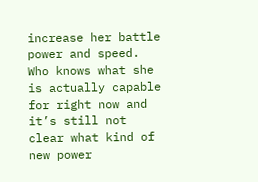increase her battle power and speed. Who knows what she is actually capable for right now and it’s still not clear what kind of new power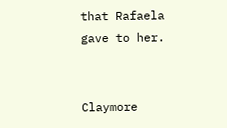that Rafaela gave to her.


Claymore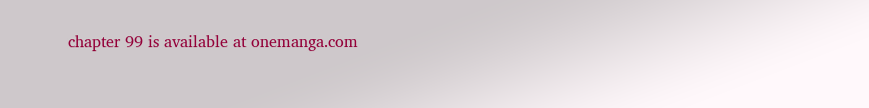chapter 99 is available at onemanga.com